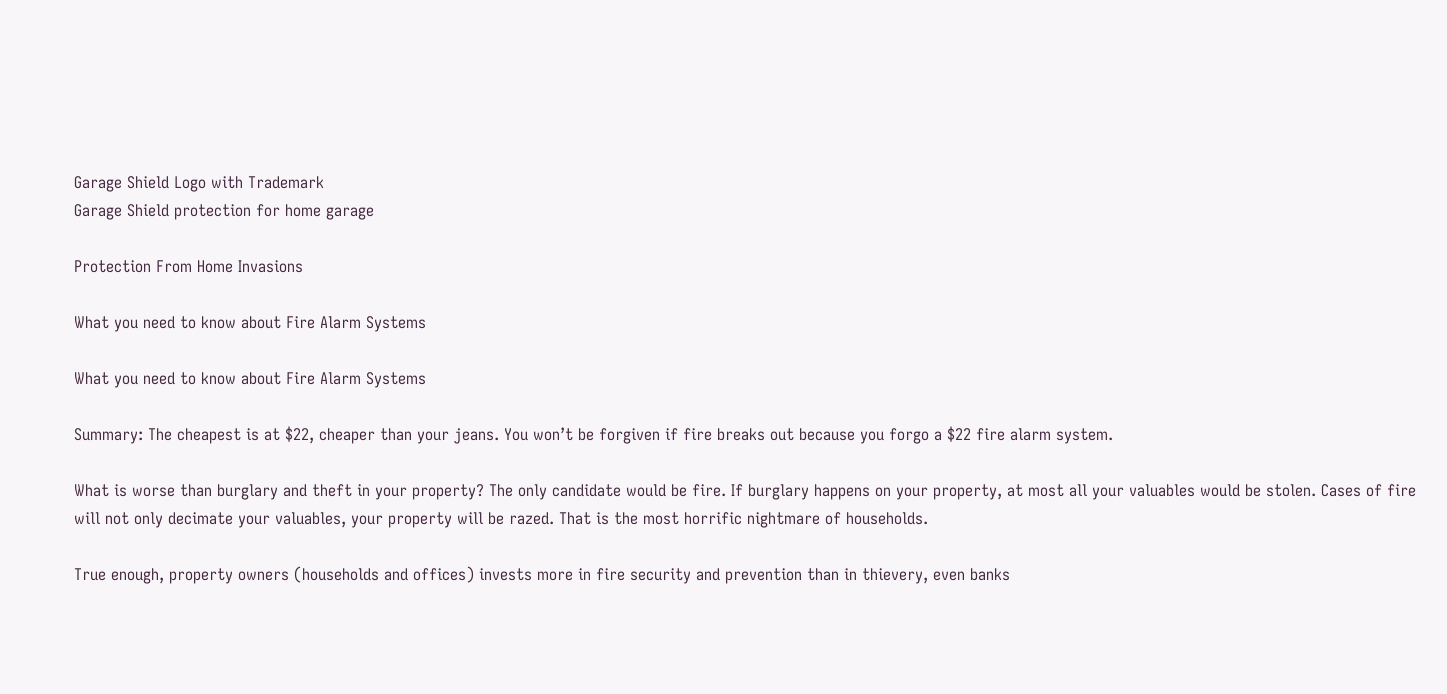Garage Shield Logo with Trademark
Garage Shield protection for home garage

Protection From Home Invasions

What you need to know about Fire Alarm Systems

What you need to know about Fire Alarm Systems

Summary: The cheapest is at $22, cheaper than your jeans. You won’t be forgiven if fire breaks out because you forgo a $22 fire alarm system.

What is worse than burglary and theft in your property? The only candidate would be fire. If burglary happens on your property, at most all your valuables would be stolen. Cases of fire will not only decimate your valuables, your property will be razed. That is the most horrific nightmare of households.

True enough, property owners (households and offices) invests more in fire security and prevention than in thievery, even banks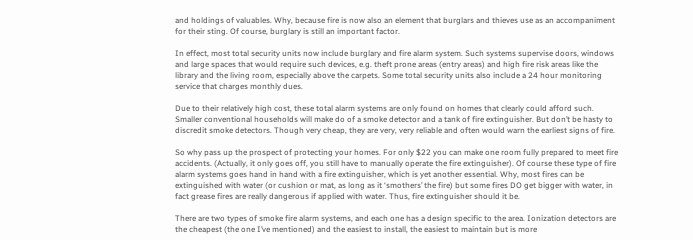and holdings of valuables. Why, because fire is now also an element that burglars and thieves use as an accompaniment for their sting. Of course, burglary is still an important factor.

In effect, most total security units now include burglary and fire alarm system. Such systems supervise doors, windows and large spaces that would require such devices, e.g. theft prone areas (entry areas) and high fire risk areas like the library and the living room, especially above the carpets. Some total security units also include a 24 hour monitoring service that charges monthly dues.

Due to their relatively high cost, these total alarm systems are only found on homes that clearly could afford such. Smaller conventional households will make do of a smoke detector and a tank of fire extinguisher. But don’t be hasty to discredit smoke detectors. Though very cheap, they are very, very reliable and often would warn the earliest signs of fire.

So why pass up the prospect of protecting your homes. For only $22 you can make one room fully prepared to meet fire accidents. (Actually, it only goes off, you still have to manually operate the fire extinguisher). Of course these type of fire alarm systems goes hand in hand with a fire extinguisher, which is yet another essential. Why, most fires can be extinguished with water (or cushion or mat, as long as it ‘smothers’ the fire) but some fires DO get bigger with water, in fact grease fires are really dangerous if applied with water. Thus, fire extinguisher should it be.

There are two types of smoke fire alarm systems, and each one has a design specific to the area. Ionization detectors are the cheapest (the one I’ve mentioned) and the easiest to install, the easiest to maintain but is more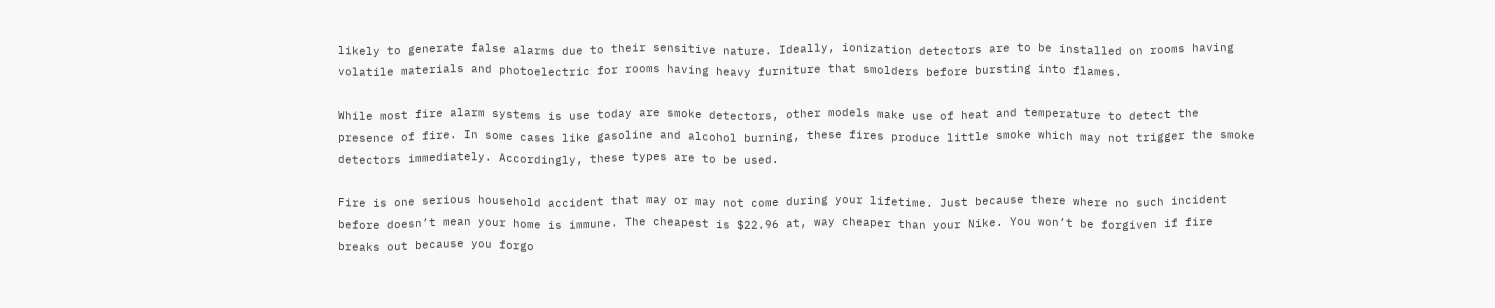likely to generate false alarms due to their sensitive nature. Ideally, ionization detectors are to be installed on rooms having volatile materials and photoelectric for rooms having heavy furniture that smolders before bursting into flames.

While most fire alarm systems is use today are smoke detectors, other models make use of heat and temperature to detect the presence of fire. In some cases like gasoline and alcohol burning, these fires produce little smoke which may not trigger the smoke detectors immediately. Accordingly, these types are to be used.

Fire is one serious household accident that may or may not come during your lifetime. Just because there where no such incident before doesn’t mean your home is immune. The cheapest is $22.96 at, way cheaper than your Nike. You won’t be forgiven if fire breaks out because you forgo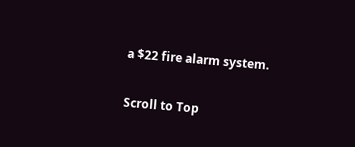a $22 fire alarm system.

Scroll to Top